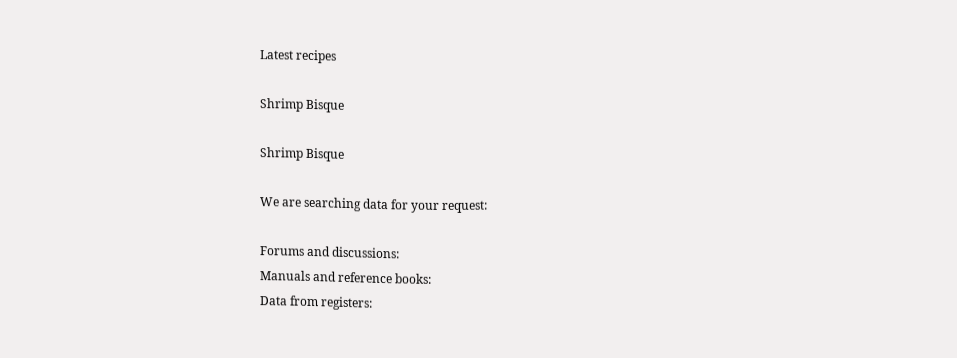Latest recipes

Shrimp Bisque

Shrimp Bisque

We are searching data for your request:

Forums and discussions:
Manuals and reference books:
Data from registers: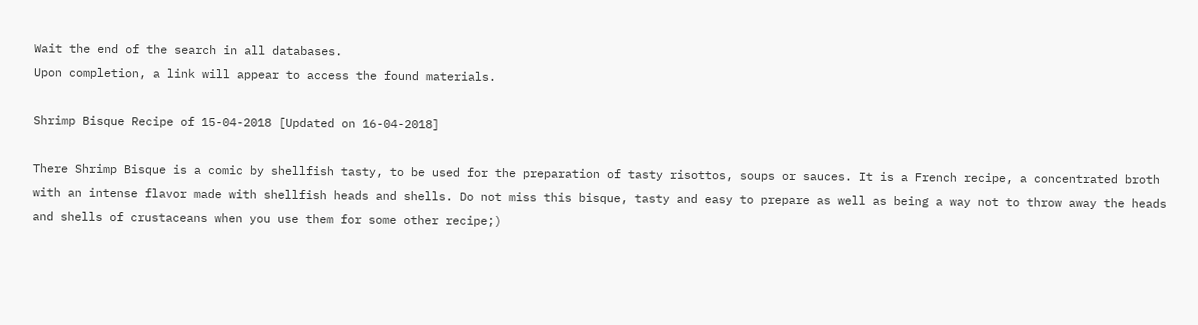Wait the end of the search in all databases.
Upon completion, a link will appear to access the found materials.

Shrimp Bisque Recipe of 15-04-2018 [Updated on 16-04-2018]

There Shrimp Bisque is a comic by shellfish tasty, to be used for the preparation of tasty risottos, soups or sauces. It is a French recipe, a concentrated broth with an intense flavor made with shellfish heads and shells. Do not miss this bisque, tasty and easy to prepare as well as being a way not to throw away the heads and shells of crustaceans when you use them for some other recipe;)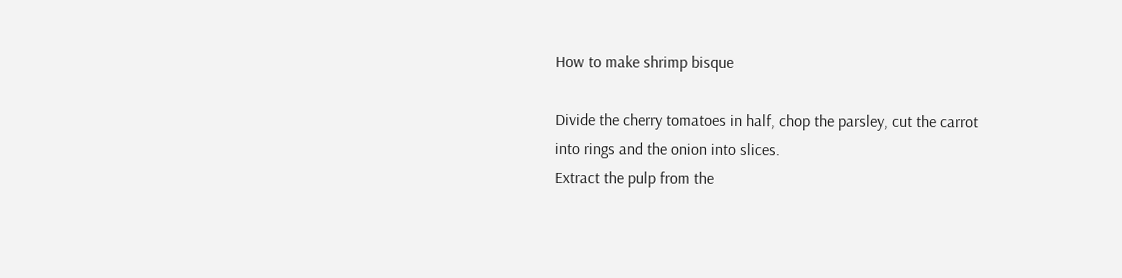How to make shrimp bisque

Divide the cherry tomatoes in half, chop the parsley, cut the carrot into rings and the onion into slices.
Extract the pulp from the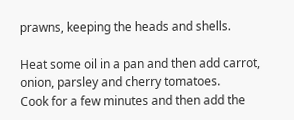prawns, keeping the heads and shells.

Heat some oil in a pan and then add carrot, onion, parsley and cherry tomatoes.
Cook for a few minutes and then add the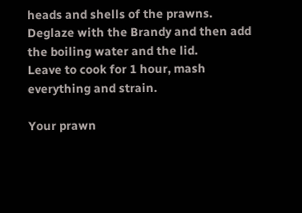heads and shells of the prawns.
Deglaze with the Brandy and then add the boiling water and the lid.
Leave to cook for 1 hour, mash everything and strain.

Your prawn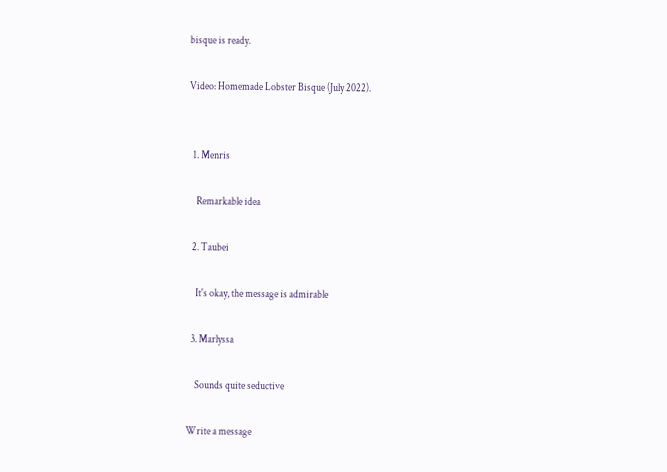bisque is ready.

Video: Homemade Lobster Bisque (July 2022).


  1. Menris

    Remarkable idea

  2. Taubei

    It's okay, the message is admirable

  3. Marlyssa

    Sounds quite seductive

Write a message